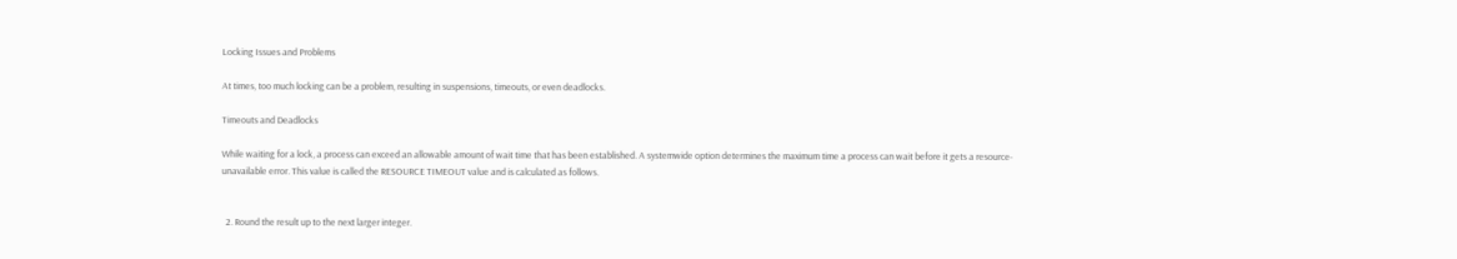Locking Issues and Problems

At times, too much locking can be a problem, resulting in suspensions, timeouts, or even deadlocks.

Timeouts and Deadlocks

While waiting for a lock, a process can exceed an allowable amount of wait time that has been established. A systemwide option determines the maximum time a process can wait before it gets a resource-unavailable error. This value is called the RESOURCE TIMEOUT value and is calculated as follows.


  2. Round the result up to the next larger integer.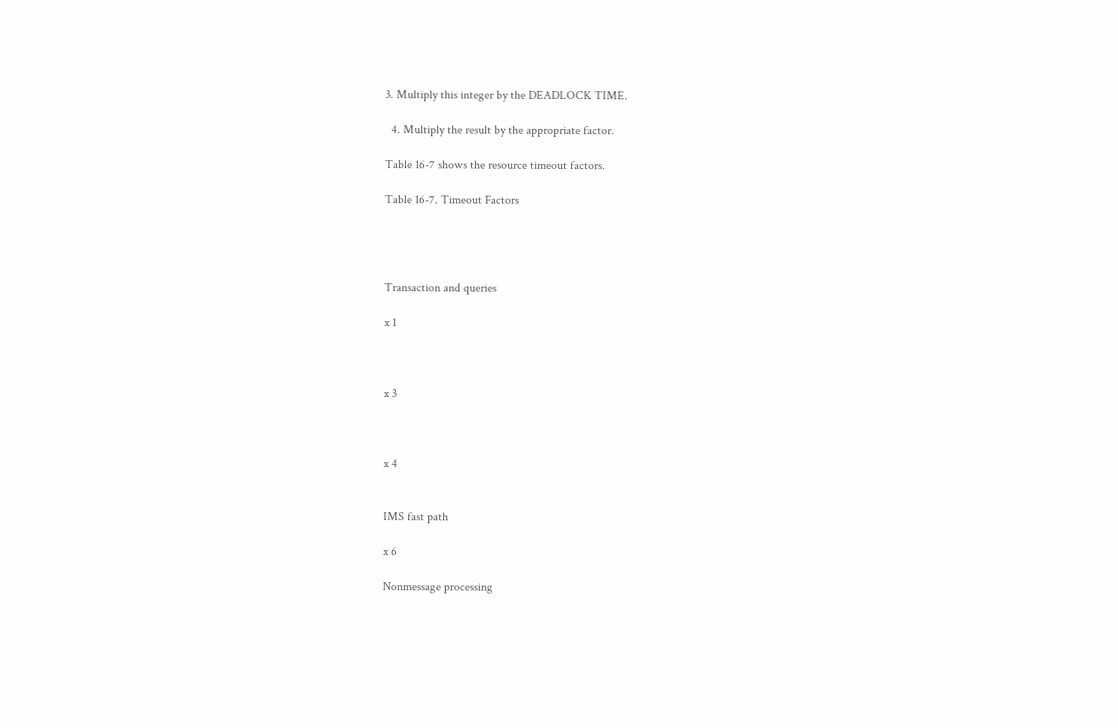3. Multiply this integer by the DEADLOCK TIME.

  4. Multiply the result by the appropriate factor.

Table 16-7 shows the resource timeout factors.

Table 16-7. Timeout Factors




Transaction and queries

x 1



x 3



x 4


IMS fast path

x 6

Nonmessage processing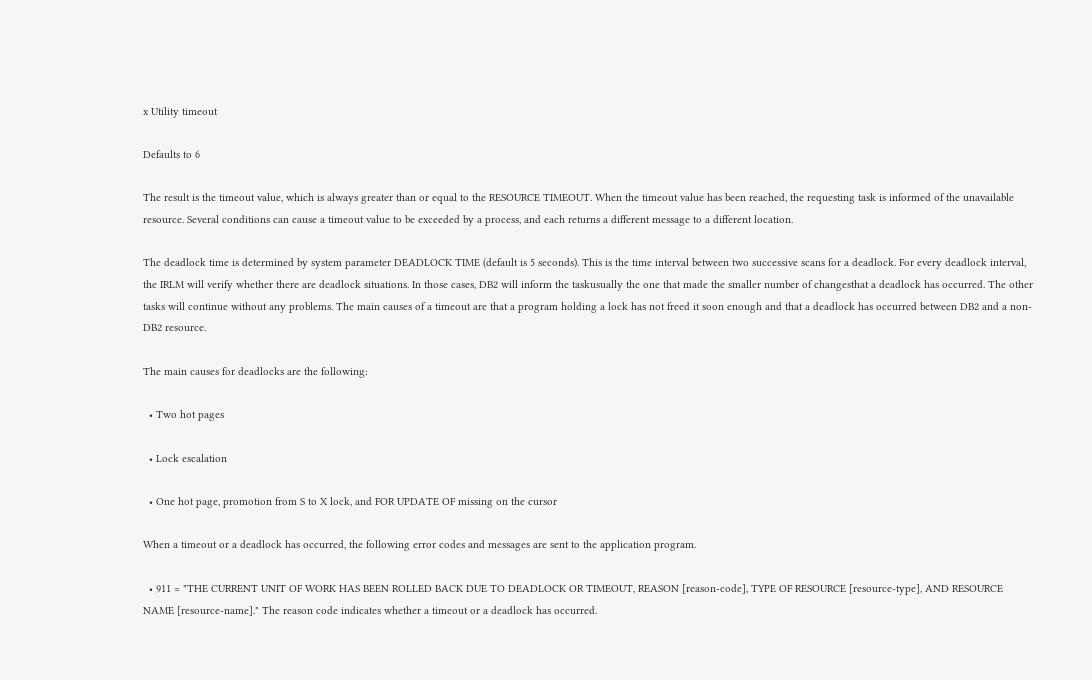x Utility timeout

Defaults to 6

The result is the timeout value, which is always greater than or equal to the RESOURCE TIMEOUT. When the timeout value has been reached, the requesting task is informed of the unavailable resource. Several conditions can cause a timeout value to be exceeded by a process, and each returns a different message to a different location.

The deadlock time is determined by system parameter DEADLOCK TIME (default is 5 seconds). This is the time interval between two successive scans for a deadlock. For every deadlock interval, the IRLM will verify whether there are deadlock situations. In those cases, DB2 will inform the taskusually the one that made the smaller number of changesthat a deadlock has occurred. The other tasks will continue without any problems. The main causes of a timeout are that a program holding a lock has not freed it soon enough and that a deadlock has occurred between DB2 and a non-DB2 resource.

The main causes for deadlocks are the following:

  • Two hot pages

  • Lock escalation

  • One hot page, promotion from S to X lock, and FOR UPDATE OF missing on the cursor

When a timeout or a deadlock has occurred, the following error codes and messages are sent to the application program.

  • 911 = "THE CURRENT UNIT OF WORK HAS BEEN ROLLED BACK DUE TO DEADLOCK OR TIMEOUT, REASON [reason-code], TYPE OF RESOURCE [resource-type], AND RESOURCE NAME [resource-name]." The reason code indicates whether a timeout or a deadlock has occurred.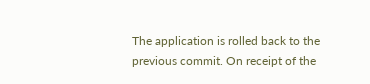The application is rolled back to the previous commit. On receipt of the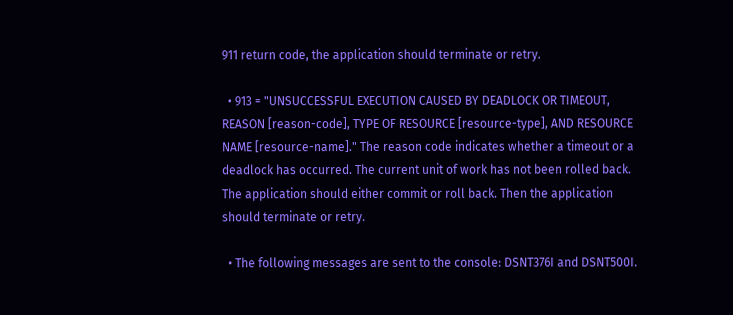911 return code, the application should terminate or retry.

  • 913 = "UNSUCCESSFUL EXECUTION CAUSED BY DEADLOCK OR TIMEOUT, REASON [reason-code], TYPE OF RESOURCE [resource-type], AND RESOURCE NAME [resource-name]." The reason code indicates whether a timeout or a deadlock has occurred. The current unit of work has not been rolled back. The application should either commit or roll back. Then the application should terminate or retry.

  • The following messages are sent to the console: DSNT376I and DSNT500I.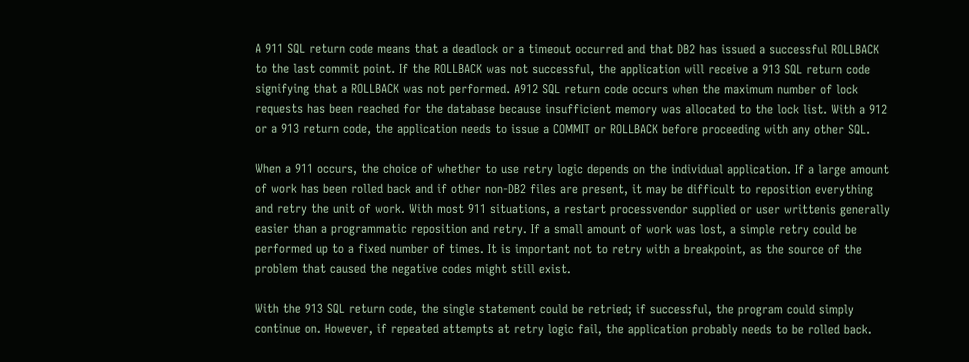A 911 SQL return code means that a deadlock or a timeout occurred and that DB2 has issued a successful ROLLBACK to the last commit point. If the ROLLBACK was not successful, the application will receive a 913 SQL return code signifying that a ROLLBACK was not performed. A912 SQL return code occurs when the maximum number of lock requests has been reached for the database because insufficient memory was allocated to the lock list. With a 912 or a 913 return code, the application needs to issue a COMMIT or ROLLBACK before proceeding with any other SQL.

When a 911 occurs, the choice of whether to use retry logic depends on the individual application. If a large amount of work has been rolled back and if other non-DB2 files are present, it may be difficult to reposition everything and retry the unit of work. With most 911 situations, a restart processvendor supplied or user writtenis generally easier than a programmatic reposition and retry. If a small amount of work was lost, a simple retry could be performed up to a fixed number of times. It is important not to retry with a breakpoint, as the source of the problem that caused the negative codes might still exist.

With the 913 SQL return code, the single statement could be retried; if successful, the program could simply continue on. However, if repeated attempts at retry logic fail, the application probably needs to be rolled back.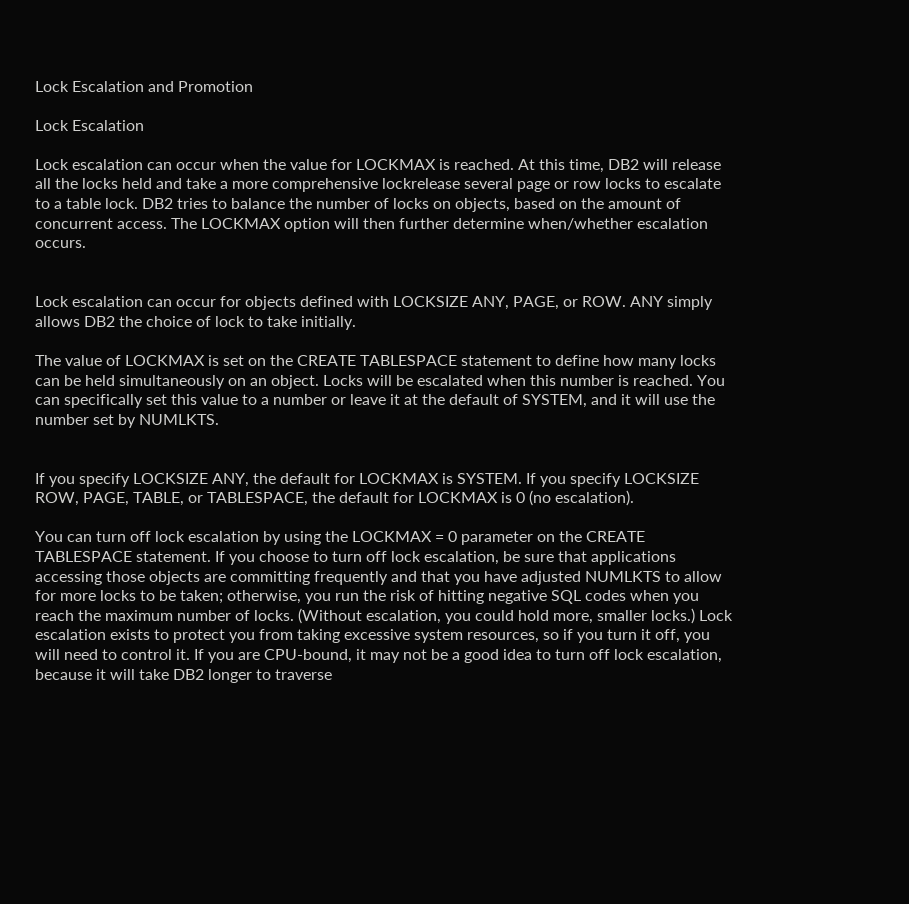Lock Escalation and Promotion

Lock Escalation

Lock escalation can occur when the value for LOCKMAX is reached. At this time, DB2 will release all the locks held and take a more comprehensive lockrelease several page or row locks to escalate to a table lock. DB2 tries to balance the number of locks on objects, based on the amount of concurrent access. The LOCKMAX option will then further determine when/whether escalation occurs.


Lock escalation can occur for objects defined with LOCKSIZE ANY, PAGE, or ROW. ANY simply allows DB2 the choice of lock to take initially.

The value of LOCKMAX is set on the CREATE TABLESPACE statement to define how many locks can be held simultaneously on an object. Locks will be escalated when this number is reached. You can specifically set this value to a number or leave it at the default of SYSTEM, and it will use the number set by NUMLKTS.


If you specify LOCKSIZE ANY, the default for LOCKMAX is SYSTEM. If you specify LOCKSIZE ROW, PAGE, TABLE, or TABLESPACE, the default for LOCKMAX is 0 (no escalation).

You can turn off lock escalation by using the LOCKMAX = 0 parameter on the CREATE TABLESPACE statement. If you choose to turn off lock escalation, be sure that applications accessing those objects are committing frequently and that you have adjusted NUMLKTS to allow for more locks to be taken; otherwise, you run the risk of hitting negative SQL codes when you reach the maximum number of locks. (Without escalation, you could hold more, smaller locks.) Lock escalation exists to protect you from taking excessive system resources, so if you turn it off, you will need to control it. If you are CPU-bound, it may not be a good idea to turn off lock escalation, because it will take DB2 longer to traverse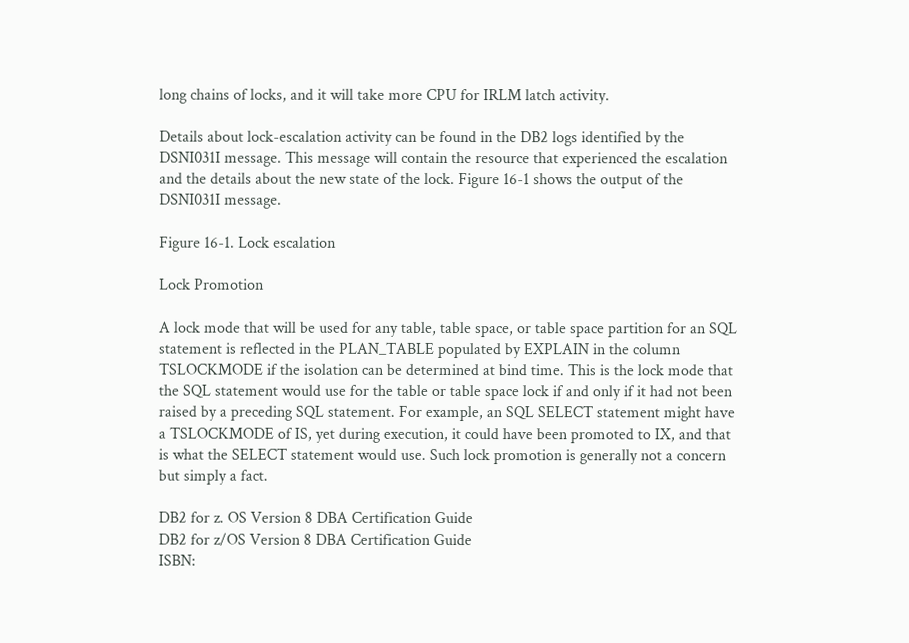long chains of locks, and it will take more CPU for IRLM latch activity.

Details about lock-escalation activity can be found in the DB2 logs identified by the DSNI031I message. This message will contain the resource that experienced the escalation and the details about the new state of the lock. Figure 16-1 shows the output of the DSNI031I message.

Figure 16-1. Lock escalation

Lock Promotion

A lock mode that will be used for any table, table space, or table space partition for an SQL statement is reflected in the PLAN_TABLE populated by EXPLAIN in the column TSLOCKMODE if the isolation can be determined at bind time. This is the lock mode that the SQL statement would use for the table or table space lock if and only if it had not been raised by a preceding SQL statement. For example, an SQL SELECT statement might have a TSLOCKMODE of IS, yet during execution, it could have been promoted to IX, and that is what the SELECT statement would use. Such lock promotion is generally not a concern but simply a fact.

DB2 for z. OS Version 8 DBA Certification Guide
DB2 for z/OS Version 8 DBA Certification Guide
ISBN: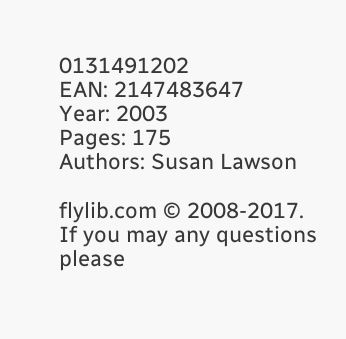0131491202
EAN: 2147483647
Year: 2003
Pages: 175
Authors: Susan Lawson

flylib.com © 2008-2017.
If you may any questions please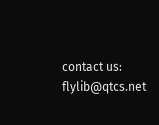contact us: flylib@qtcs.net